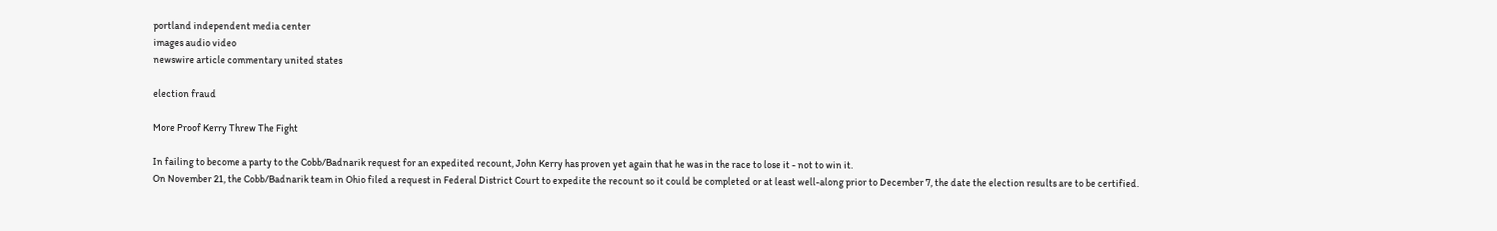portland independent media center
images audio video
newswire article commentary united states

election fraud

More Proof Kerry Threw The Fight

In failing to become a party to the Cobb/Badnarik request for an expedited recount, John Kerry has proven yet again that he was in the race to lose it - not to win it.
On November 21, the Cobb/Badnarik team in Ohio filed a request in Federal District Court to expedite the recount so it could be completed or at least well-along prior to December 7, the date the election results are to be certified.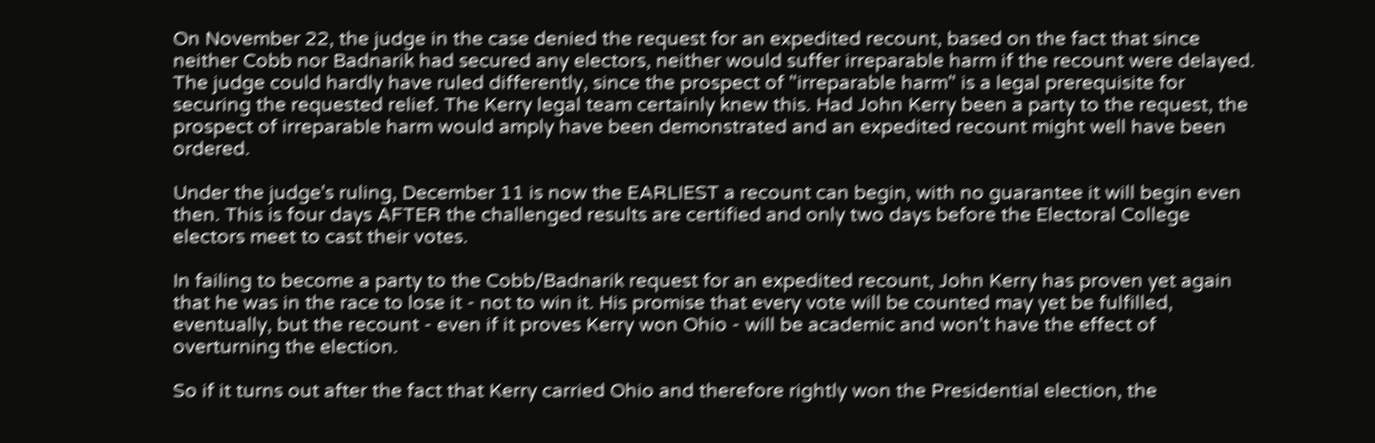On November 22, the judge in the case denied the request for an expedited recount, based on the fact that since neither Cobb nor Badnarik had secured any electors, neither would suffer irreparable harm if the recount were delayed. The judge could hardly have ruled differently, since the prospect of "irreparable harm" is a legal prerequisite for securing the requested relief. The Kerry legal team certainly knew this. Had John Kerry been a party to the request, the prospect of irreparable harm would amply have been demonstrated and an expedited recount might well have been ordered.

Under the judge's ruling, December 11 is now the EARLIEST a recount can begin, with no guarantee it will begin even then. This is four days AFTER the challenged results are certified and only two days before the Electoral College electors meet to cast their votes.

In failing to become a party to the Cobb/Badnarik request for an expedited recount, John Kerry has proven yet again that he was in the race to lose it - not to win it. His promise that every vote will be counted may yet be fulfilled, eventually, but the recount - even if it proves Kerry won Ohio - will be academic and won't have the effect of overturning the election.

So if it turns out after the fact that Kerry carried Ohio and therefore rightly won the Presidential election, the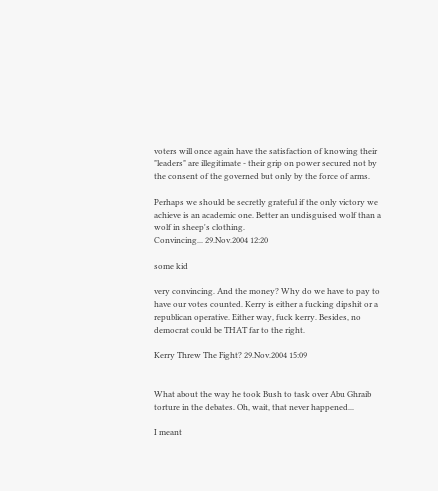voters will once again have the satisfaction of knowing their "leaders" are illegitimate - their grip on power secured not by the consent of the governed but only by the force of arms.

Perhaps we should be secretly grateful if the only victory we achieve is an academic one. Better an undisguised wolf than a wolf in sheep's clothing.
Convincing... 29.Nov.2004 12:20

some kid

very convincing. And the money? Why do we have to pay to have our votes counted. Kerry is either a fucking dipshit or a republican operative. Either way, fuck kerry. Besides, no democrat could be THAT far to the right.

Kerry Threw The Fight? 29.Nov.2004 15:09


What about the way he took Bush to task over Abu Ghraib torture in the debates. Oh, wait, that never happened...

I meant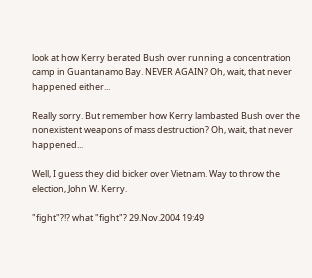look at how Kerry berated Bush over running a concentration camp in Guantanamo Bay. NEVER AGAIN? Oh, wait, that never happened either...

Really sorry. But remember how Kerry lambasted Bush over the nonexistent weapons of mass destruction? Oh, wait, that never happened...

Well, I guess they did bicker over Vietnam. Way to throw the election, John W. Kerry.

"fight"?!? what "fight"? 29.Nov.2004 19:49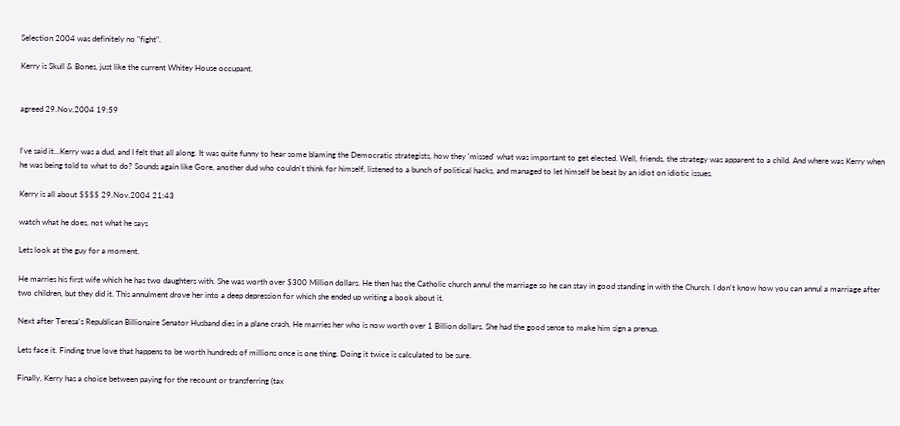Selection 2004 was definitely no "fight".

Kerry is Skull & Bones, just like the current Whitey House occupant.


agreed 29.Nov.2004 19:59


I've said it...Kerry was a dud, and I felt that all along. It was quite funny to hear some blaming the Democratic strategists, how they 'missed' what was important to get elected. Well, friends, the strategy was apparent to a child. And where was Kerry when he was being told to what to do? Sounds again like Gore, another dud who couldn't think for himself, listened to a bunch of political hacks, and managed to let himself be beat by an idiot on idiotic issues.

Kerry is all about $$$$ 29.Nov.2004 21:43

watch what he does, not what he says

Lets look at the guy for a moment.

He marries his first wife which he has two daughters with. She was worth over $300 Million dollars. He then has the Catholic church annul the marriage so he can stay in good standing in with the Church. I don't know how you can annul a marriage after two children, but they did it. This annulment drove her into a deep depression for which she ended up writing a book about it.

Next after Teresa's Republican Billionaire Senator Husband dies in a plane crash, He marries her who is now worth over 1 Billion dollars. She had the good sense to make him sign a prenup.

Lets face it. Finding true love that happens to be worth hundreds of millions once is one thing. Doing it twice is calculated to be sure.

Finally, Kerry has a choice between paying for the recount or transferring (tax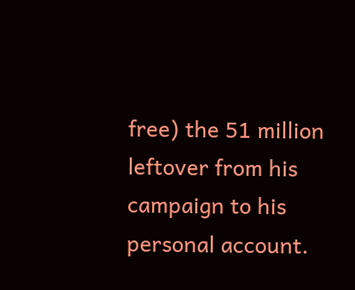free) the 51 million leftover from his campaign to his personal account.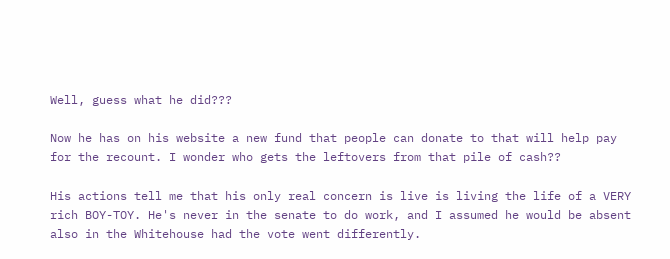Well, guess what he did???

Now he has on his website a new fund that people can donate to that will help pay for the recount. I wonder who gets the leftovers from that pile of cash??

His actions tell me that his only real concern is live is living the life of a VERY rich BOY-TOY. He's never in the senate to do work, and I assumed he would be absent also in the Whitehouse had the vote went differently.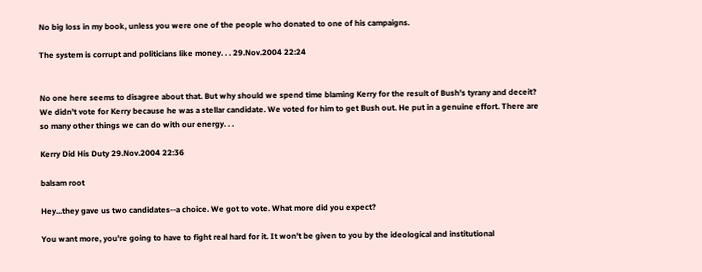No big loss in my book, unless you were one of the people who donated to one of his campaigns.

The system is corrupt and politicians like money. . . 29.Nov.2004 22:24


No one here seems to disagree about that. But why should we spend time blaming Kerry for the result of Bush's tyrany and deceit? We didn't vote for Kerry because he was a stellar candidate. We voted for him to get Bush out. He put in a genuine effort. There are so many other things we can do with our energy. . .

Kerry Did His Duty 29.Nov.2004 22:36

balsam root

Hey...they gave us two candidates--a choice. We got to vote. What more did you expect?

You want more, you're going to have to fight real hard for it. It won't be given to you by the ideological and institutional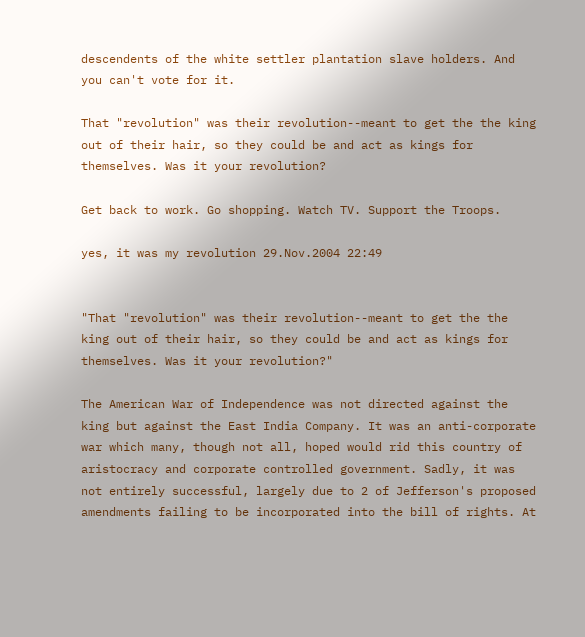descendents of the white settler plantation slave holders. And you can't vote for it.

That "revolution" was their revolution--meant to get the the king out of their hair, so they could be and act as kings for themselves. Was it your revolution?

Get back to work. Go shopping. Watch TV. Support the Troops.

yes, it was my revolution 29.Nov.2004 22:49


"That "revolution" was their revolution--meant to get the the king out of their hair, so they could be and act as kings for themselves. Was it your revolution?"

The American War of Independence was not directed against the king but against the East India Company. It was an anti-corporate war which many, though not all, hoped would rid this country of aristocracy and corporate controlled government. Sadly, it was not entirely successful, largely due to 2 of Jefferson's proposed amendments failing to be incorporated into the bill of rights. At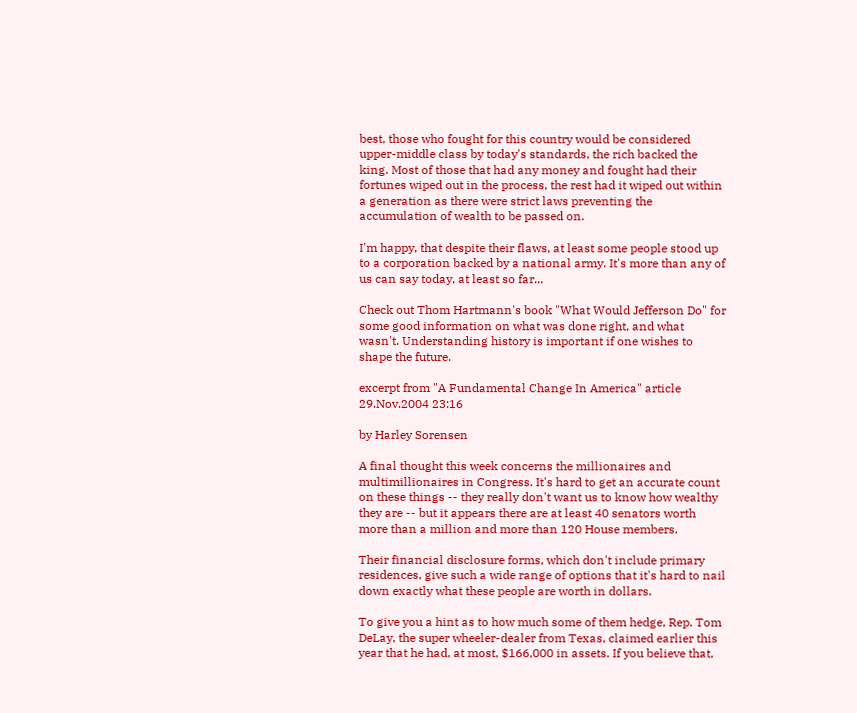best, those who fought for this country would be considered upper-middle class by today's standards, the rich backed the king. Most of those that had any money and fought had their fortunes wiped out in the process, the rest had it wiped out within a generation as there were strict laws preventing the accumulation of wealth to be passed on.

I'm happy, that despite their flaws, at least some people stood up to a corporation backed by a national army. It's more than any of us can say today, at least so far...

Check out Thom Hartmann's book "What Would Jefferson Do" for some good information on what was done right, and what wasn't. Understanding history is important if one wishes to shape the future.

excerpt from "A Fundamental Change In America" article 29.Nov.2004 23:16

by Harley Sorensen

A final thought this week concerns the millionaires and multimillionaires in Congress. It's hard to get an accurate count on these things -- they really don't want us to know how wealthy they are -- but it appears there are at least 40 senators worth more than a million and more than 120 House members.

Their financial disclosure forms, which don't include primary residences, give such a wide range of options that it's hard to nail down exactly what these people are worth in dollars.

To give you a hint as to how much some of them hedge, Rep. Tom DeLay, the super wheeler-dealer from Texas, claimed earlier this year that he had, at most, $166,000 in assets. If you believe that,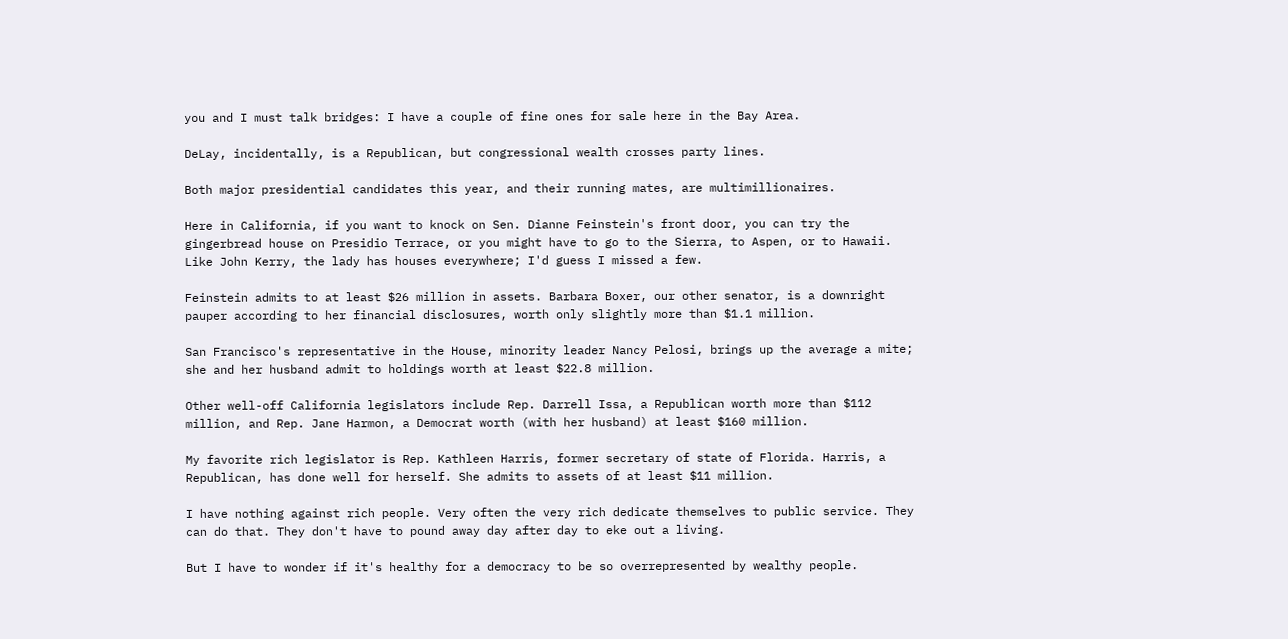you and I must talk bridges: I have a couple of fine ones for sale here in the Bay Area.

DeLay, incidentally, is a Republican, but congressional wealth crosses party lines.

Both major presidential candidates this year, and their running mates, are multimillionaires.

Here in California, if you want to knock on Sen. Dianne Feinstein's front door, you can try the gingerbread house on Presidio Terrace, or you might have to go to the Sierra, to Aspen, or to Hawaii. Like John Kerry, the lady has houses everywhere; I'd guess I missed a few.

Feinstein admits to at least $26 million in assets. Barbara Boxer, our other senator, is a downright pauper according to her financial disclosures, worth only slightly more than $1.1 million.

San Francisco's representative in the House, minority leader Nancy Pelosi, brings up the average a mite; she and her husband admit to holdings worth at least $22.8 million.

Other well-off California legislators include Rep. Darrell Issa, a Republican worth more than $112 million, and Rep. Jane Harmon, a Democrat worth (with her husband) at least $160 million.

My favorite rich legislator is Rep. Kathleen Harris, former secretary of state of Florida. Harris, a Republican, has done well for herself. She admits to assets of at least $11 million.

I have nothing against rich people. Very often the very rich dedicate themselves to public service. They can do that. They don't have to pound away day after day to eke out a living.

But I have to wonder if it's healthy for a democracy to be so overrepresented by wealthy people.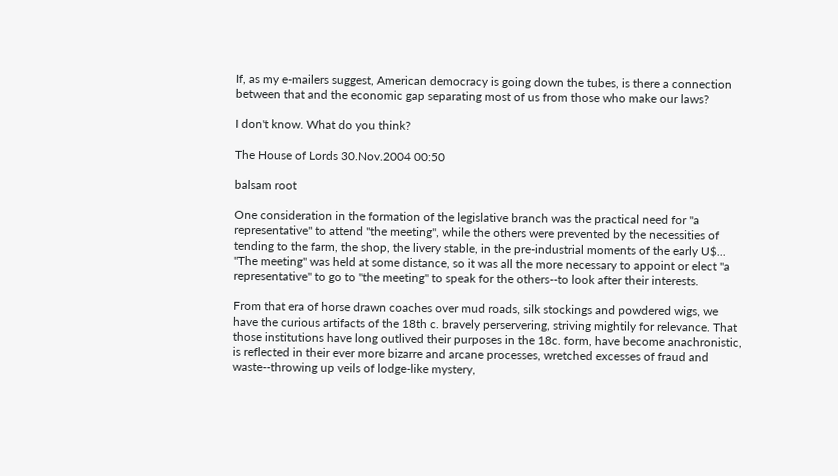If, as my e-mailers suggest, American democracy is going down the tubes, is there a connection between that and the economic gap separating most of us from those who make our laws?

I don't know. What do you think?

The House of Lords 30.Nov.2004 00:50

balsam root

One consideration in the formation of the legislative branch was the practical need for "a representative" to attend "the meeting", while the others were prevented by the necessities of tending to the farm, the shop, the livery stable, in the pre-industrial moments of the early U$... "The meeting" was held at some distance, so it was all the more necessary to appoint or elect "a representative" to go to "the meeting" to speak for the others--to look after their interests.

From that era of horse drawn coaches over mud roads, silk stockings and powdered wigs, we have the curious artifacts of the 18th c. bravely perservering, striving mightily for relevance. That those institutions have long outlived their purposes in the 18c. form, have become anachronistic, is reflected in their ever more bizarre and arcane processes, wretched excesses of fraud and waste--throwing up veils of lodge-like mystery,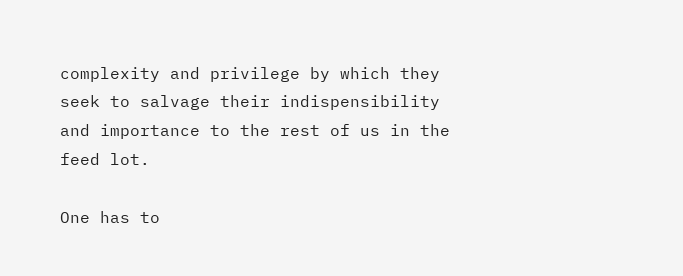complexity and privilege by which they seek to salvage their indispensibility and importance to the rest of us in the feed lot.

One has to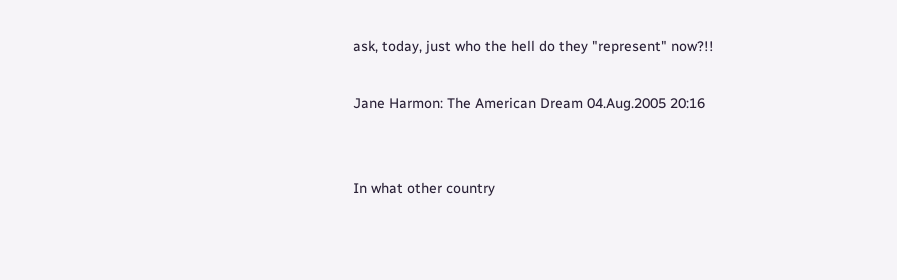ask, today, just who the hell do they "represent" now?!!

Jane Harmon: The American Dream 04.Aug.2005 20:16


In what other country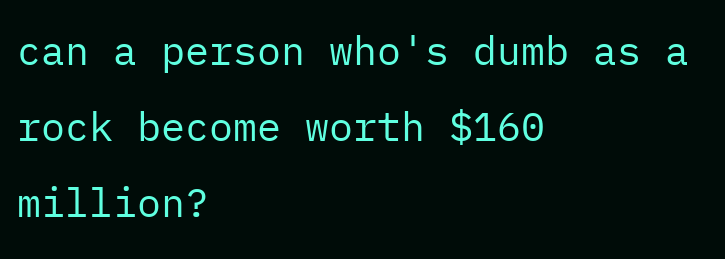can a person who's dumb as a rock become worth $160 million?